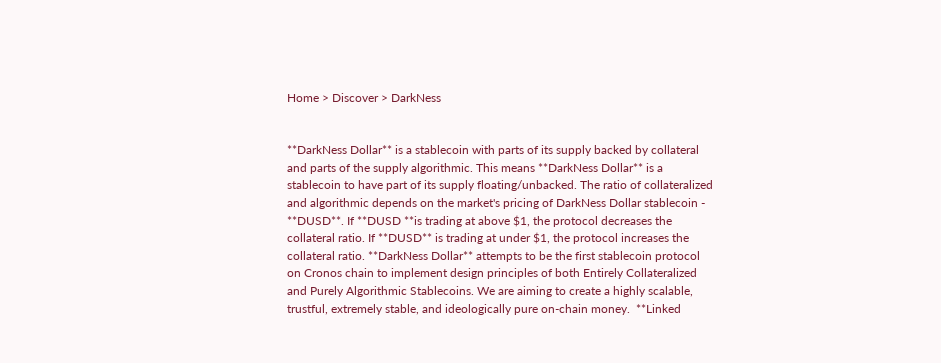Home > Discover > DarkNess


**DarkNess Dollar** is a stablecoin with parts of its supply backed by collateral and parts of the supply algorithmic. This means **DarkNess Dollar** is a stablecoin to have part of its supply floating/unbacked. The ratio of collateralized and algorithmic depends on the market's pricing of DarkNess Dollar stablecoin - **DUSD**. If **DUSD **is trading at above $1, the protocol decreases the collateral ratio. If **DUSD** is trading at under $1, the protocol increases the collateral ratio. **DarkNess Dollar** attempts to be the first stablecoin protocol on Cronos chain to implement design principles of both Entirely Collateralized and Purely Algorithmic Stablecoins. We are aiming to create a highly scalable, trustful, extremely stable, and ideologically pure on-chain money.  **Linked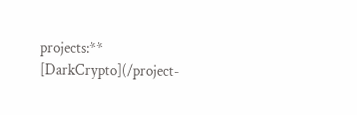projects:** [DarkCrypto](/project-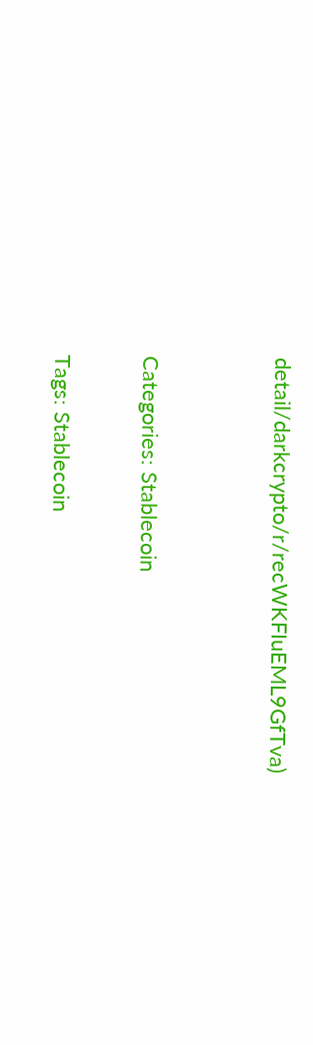detail/darkcrypto/r/recWKFIuEML9GfTva)


Categories: Stablecoin

Tags: Stablecoin